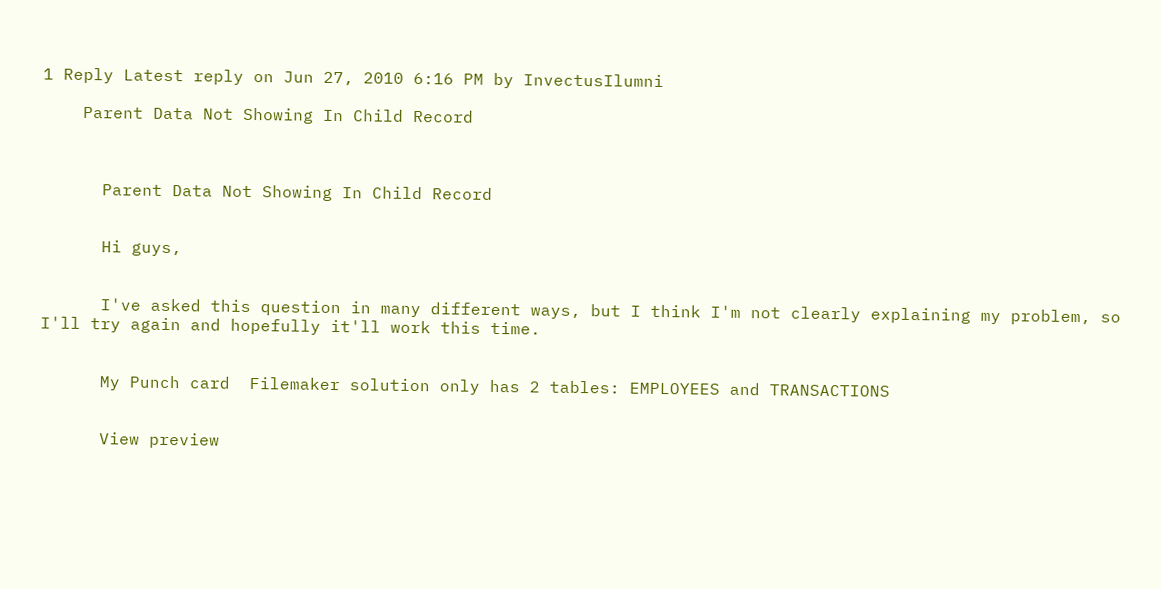1 Reply Latest reply on Jun 27, 2010 6:16 PM by InvectusIlumni

    Parent Data Not Showing In Child Record



      Parent Data Not Showing In Child Record


      Hi guys,


      I've asked this question in many different ways, but I think I'm not clearly explaining my problem, so I'll try again and hopefully it'll work this time.


      My Punch card  Filemaker solution only has 2 tables: EMPLOYEES and TRANSACTIONS


      View preview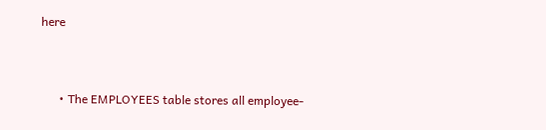here


      • The EMPLOYEES table stores all employee-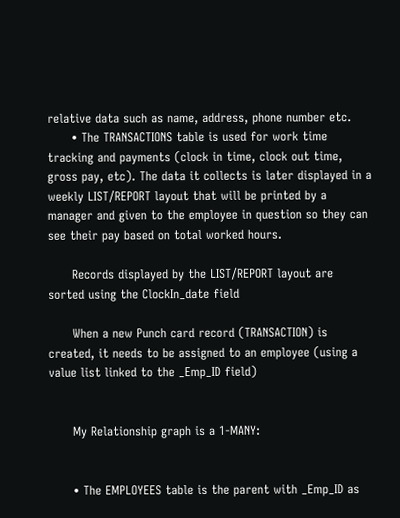relative data such as name, address, phone number etc.
      • The TRANSACTIONS table is used for work time tracking and payments (clock in time, clock out time, gross pay, etc). The data it collects is later displayed in a weekly LIST/REPORT layout that will be printed by a manager and given to the employee in question so they can see their pay based on total worked hours.

      Records displayed by the LIST/REPORT layout are sorted using the ClockIn_date field

      When a new Punch card record (TRANSACTION) is created, it needs to be assigned to an employee (using a value list linked to the _Emp_ID field)


      My Relationship graph is a 1-MANY:


      • The EMPLOYEES table is the parent with _Emp_ID as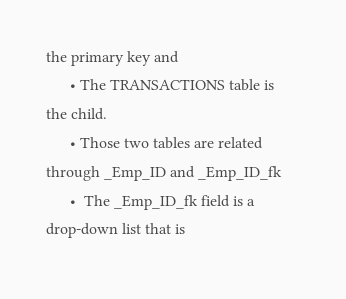the primary key and
      • The TRANSACTIONS table is the child.
      • Those two tables are related through _Emp_ID and _Emp_ID_fk
      •  The _Emp_ID_fk field is a drop-down list that is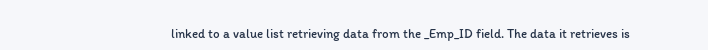linked to a value list retrieving data from the _Emp_ID field. The data it retrieves is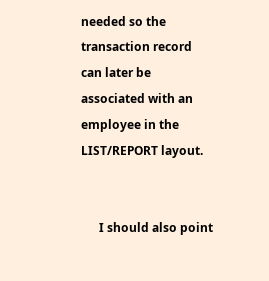needed so the transaction record can later be associated with an employee in the LIST/REPORT layout.


      I should also point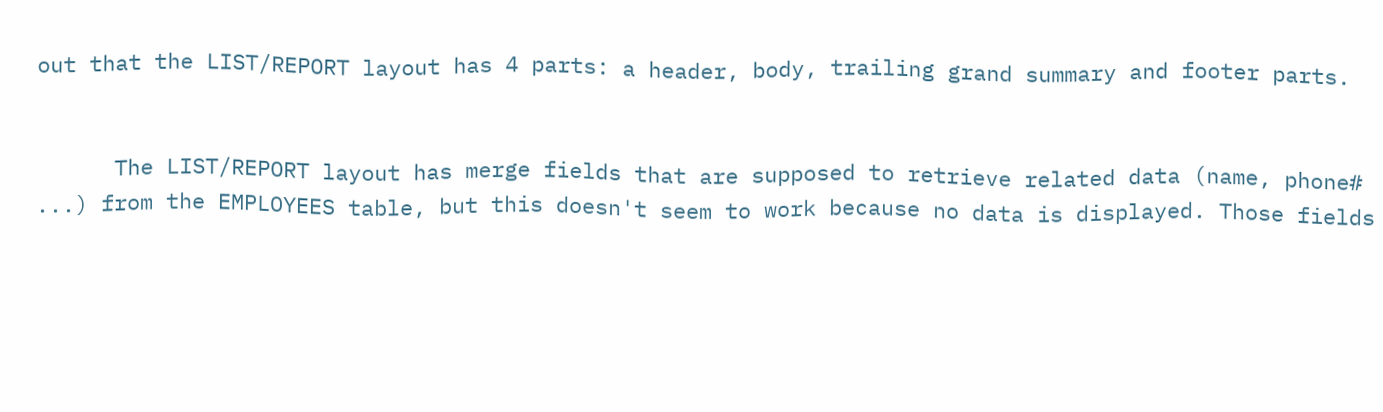out that the LIST/REPORT layout has 4 parts: a header, body, trailing grand summary and footer parts.


      The LIST/REPORT layout has merge fields that are supposed to retrieve related data (name, phone# ...) from the EMPLOYEES table, but this doesn't seem to work because no data is displayed. Those fields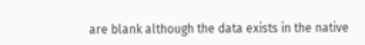are blank although the data exists in the native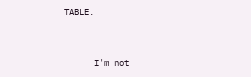TABLE.


      I'm not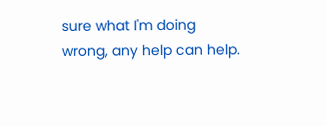sure what I'm doing wrong, any help can help.